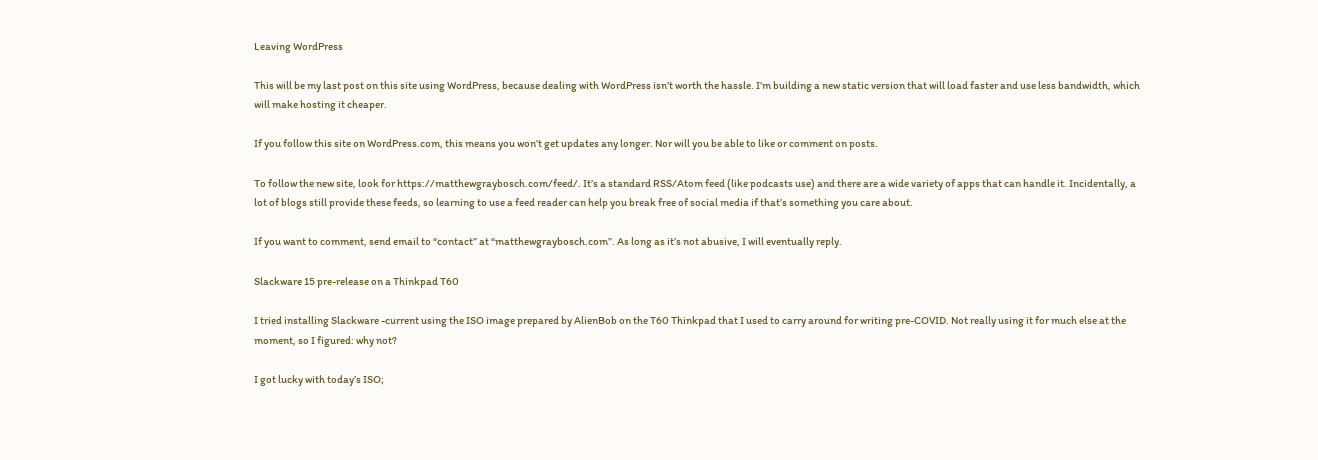Leaving WordPress

This will be my last post on this site using WordPress, because dealing with WordPress isn’t worth the hassle. I’m building a new static version that will load faster and use less bandwidth, which will make hosting it cheaper.

If you follow this site on WordPress.com, this means you won’t get updates any longer. Nor will you be able to like or comment on posts.

To follow the new site, look for https://matthewgraybosch.com/feed/. It’s a standard RSS/Atom feed (like podcasts use) and there are a wide variety of apps that can handle it. Incidentally, a lot of blogs still provide these feeds, so learning to use a feed reader can help you break free of social media if that’s something you care about.

If you want to comment, send email to “contact” at “matthewgraybosch.com”. As long as it’s not abusive, I will eventually reply.

Slackware 15 pre-release on a Thinkpad T60

I tried installing Slackware -current using the ISO image prepared by AlienBob on the T60 Thinkpad that I used to carry around for writing pre-COVID. Not really using it for much else at the moment, so I figured: why not?

I got lucky with today’s ISO;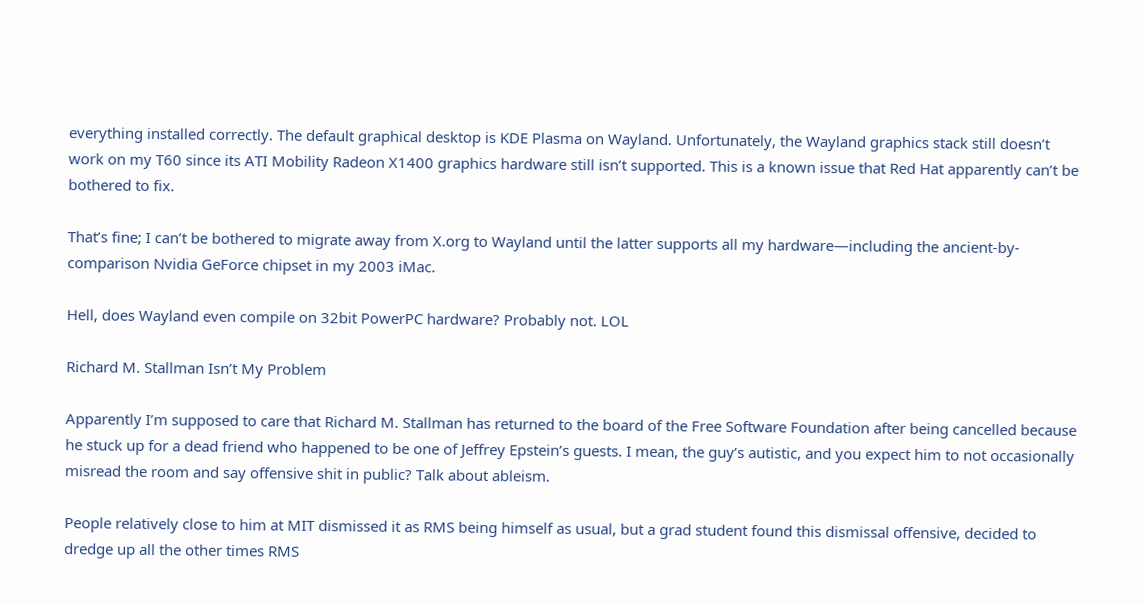everything installed correctly. The default graphical desktop is KDE Plasma on Wayland. Unfortunately, the Wayland graphics stack still doesn’t work on my T60 since its ATI Mobility Radeon X1400 graphics hardware still isn’t supported. This is a known issue that Red Hat apparently can’t be bothered to fix.

That’s fine; I can’t be bothered to migrate away from X.org to Wayland until the latter supports all my hardware—including the ancient-by-comparison Nvidia GeForce chipset in my 2003 iMac.

Hell, does Wayland even compile on 32bit PowerPC hardware? Probably not. LOL

Richard M. Stallman Isn’t My Problem

Apparently I’m supposed to care that Richard M. Stallman has returned to the board of the Free Software Foundation after being cancelled because he stuck up for a dead friend who happened to be one of Jeffrey Epstein’s guests. I mean, the guy’s autistic, and you expect him to not occasionally misread the room and say offensive shit in public? Talk about ableism.

People relatively close to him at MIT dismissed it as RMS being himself as usual, but a grad student found this dismissal offensive, decided to dredge up all the other times RMS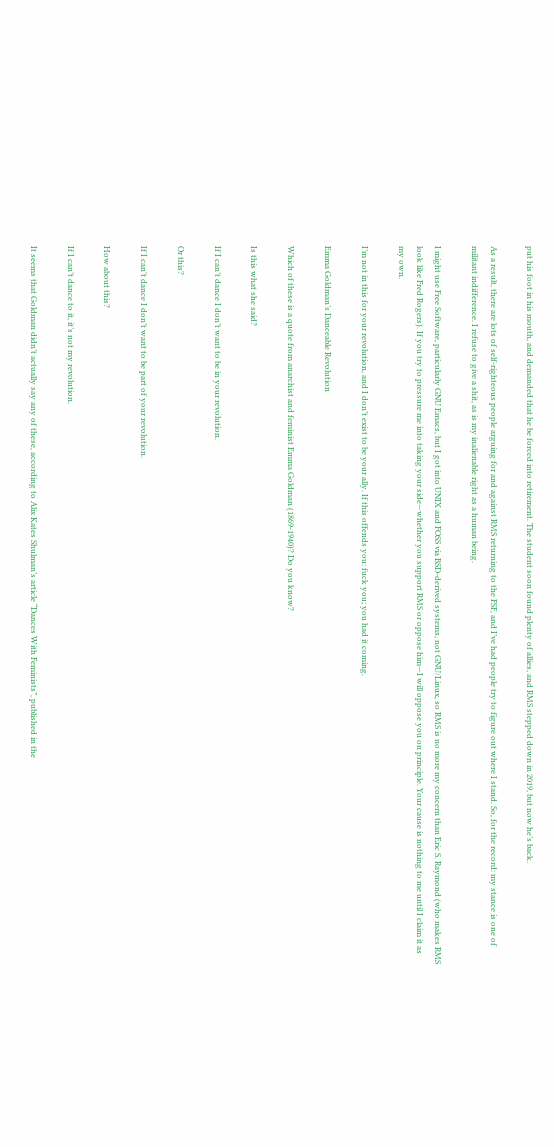put his foot in his mouth, and demanded that he be forced into retirement. The student soon found plenty of allies, and RMS stepped down in 2019, but now he’s back.

As a result, there are lots of self-righteous people arguing for and against RMS returning to the FSF, and I’ve had people try to figure out where I stand. So, for the record: my stance is one of militant indifference. I refuse to give a shit, as is my inalienable right as a human being.

I might use Free Software, particularly GNU Emacs, but I got into UNIX and FOSS via BSD-derived systems, not GNU/Linux, so RMS is no more my concern than Eric S. Raymond (who makes RMS look like Fred Rogers). If you try to pressure me into taking your side—whether you support RMS or oppose him—I will oppose you on principle. Your cause is nothing to me until I claim it as my own.

I’m not in this for your revolution, and I don’t exist to be your ally. If this offends you: fuck you; you had it coming.

Emma Goldman’s Danceable Revolution

Which of these is a quote from anarchist and feminist Emma Goldman (1869-1940)? Do you know?

Is this what she said?

If I can’t dance I don’t want to be in your revolution.

Or this?

If I can’t dance I don’t want to be part of your revolution.

How about this?

If I can’t dance to it, it’s not my revolution.

It seems that Goldman didn’t actually say any of these, according to Alix Kates Shulman’s article “Dances With Feminists”, published in the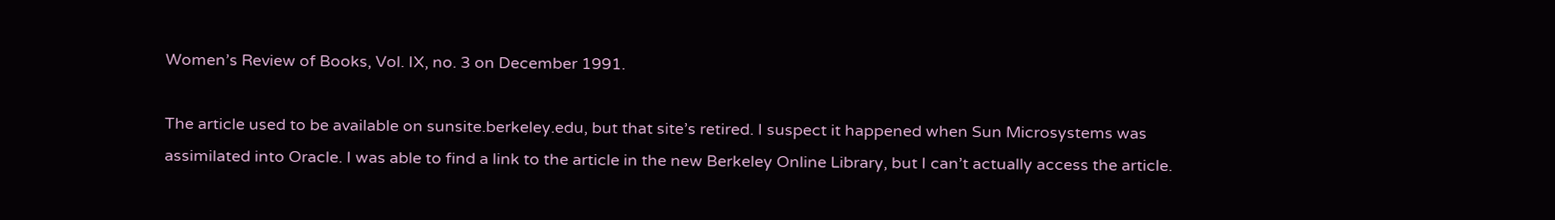Women’s Review of Books, Vol. IX, no. 3 on December 1991.

The article used to be available on sunsite.berkeley.edu, but that site’s retired. I suspect it happened when Sun Microsystems was assimilated into Oracle. I was able to find a link to the article in the new Berkeley Online Library, but I can’t actually access the article.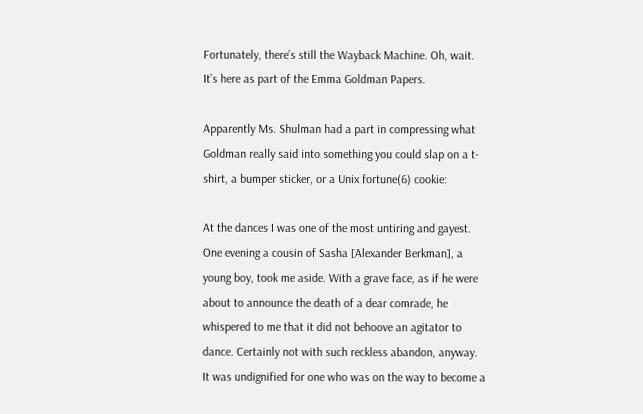Fortunately, there’s still the Wayback Machine. Oh, wait. It’s here as part of the Emma Goldman Papers.

Apparently Ms. Shulman had a part in compressing what Goldman really said into something you could slap on a t-shirt, a bumper sticker, or a Unix fortune(6) cookie:

At the dances I was one of the most untiring and gayest. One evening a cousin of Sasha [Alexander Berkman], a young boy, took me aside. With a grave face, as if he were about to announce the death of a dear comrade, he whispered to me that it did not behoove an agitator to dance. Certainly not with such reckless abandon, anyway. It was undignified for one who was on the way to become a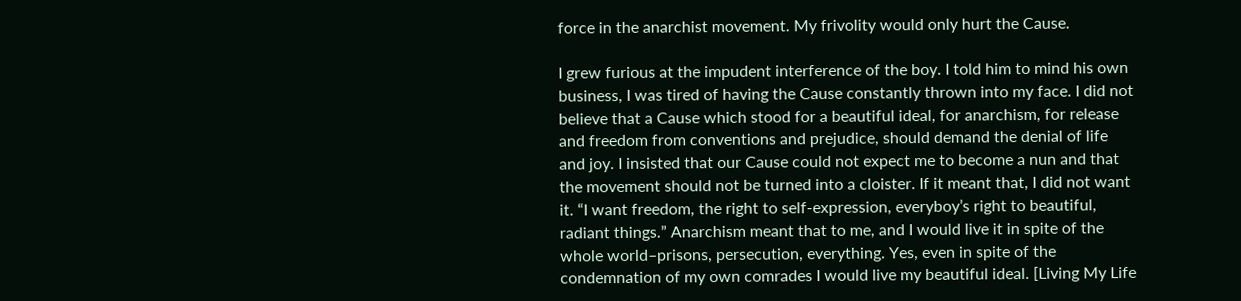force in the anarchist movement. My frivolity would only hurt the Cause.

I grew furious at the impudent interference of the boy. I told him to mind his own business, I was tired of having the Cause constantly thrown into my face. I did not believe that a Cause which stood for a beautiful ideal, for anarchism, for release and freedom from conventions and prejudice, should demand the denial of life and joy. I insisted that our Cause could not expect me to become a nun and that the movement should not be turned into a cloister. If it meant that, I did not want it. “I want freedom, the right to self-expression, everyboy’s right to beautiful, radiant things.” Anarchism meant that to me, and I would live it in spite of the whole world–prisons, persecution, everything. Yes, even in spite of the condemnation of my own comrades I would live my beautiful ideal. [Living My Life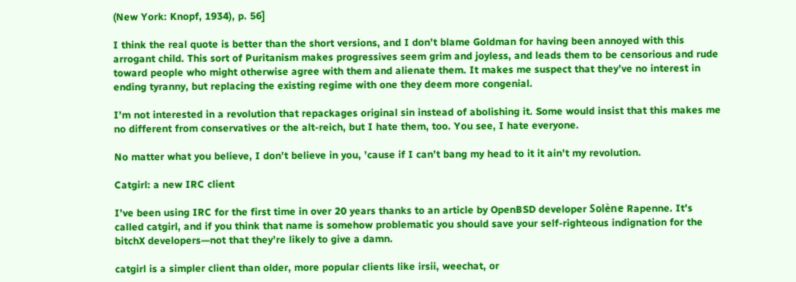(New York: Knopf, 1934), p. 56]

I think the real quote is better than the short versions, and I don’t blame Goldman for having been annoyed with this arrogant child. This sort of Puritanism makes progressives seem grim and joyless, and leads them to be censorious and rude toward people who might otherwise agree with them and alienate them. It makes me suspect that they’ve no interest in ending tyranny, but replacing the existing regime with one they deem more congenial.

I’m not interested in a revolution that repackages original sin instead of abolishing it. Some would insist that this makes me no different from conservatives or the alt-reich, but I hate them, too. You see, I hate everyone.

No matter what you believe, I don’t believe in you, ’cause if I can’t bang my head to it it ain’t my revolution.

Catgirl: a new IRC client

I’ve been using IRC for the first time in over 20 years thanks to an article by OpenBSD developer Solène Rapenne. It’s called catgirl, and if you think that name is somehow problematic you should save your self-righteous indignation for the bitchX developers—not that they’re likely to give a damn.

catgirl is a simpler client than older, more popular clients like irsii, weechat, or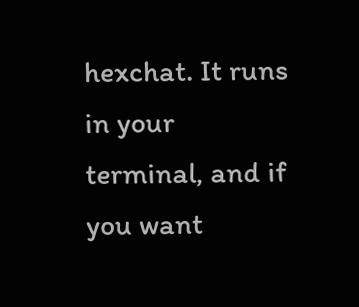hexchat. It runs in your terminal, and if you want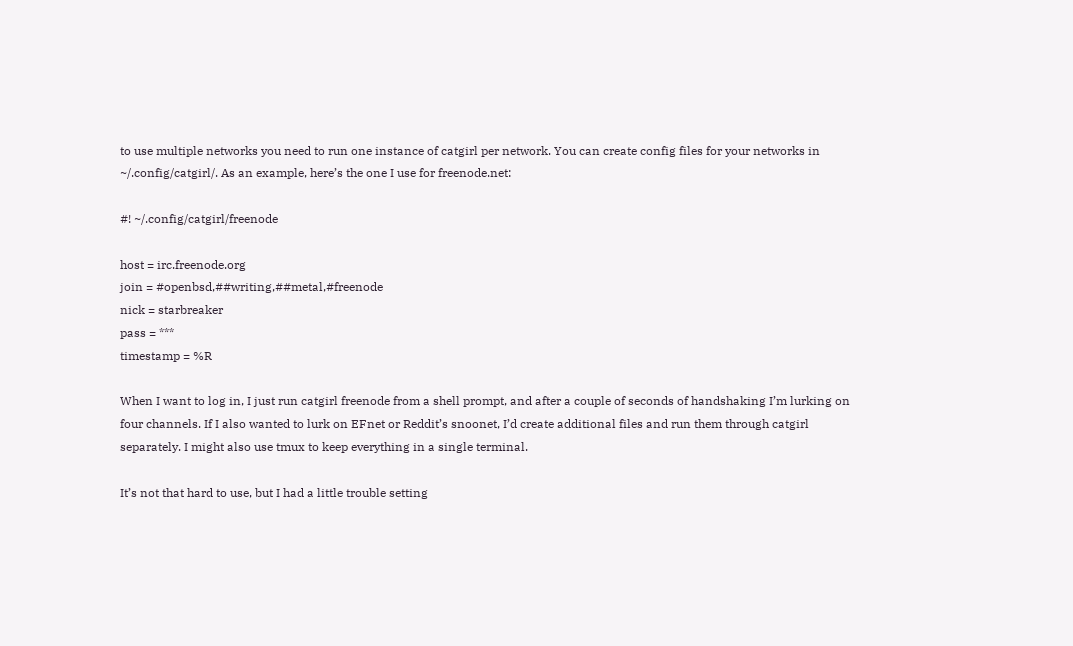to use multiple networks you need to run one instance of catgirl per network. You can create config files for your networks in ~/.config/catgirl/. As an example, here’s the one I use for freenode.net:

#! ~/.config/catgirl/freenode

host = irc.freenode.org
join = #openbsd,##writing,##metal,#freenode
nick = starbreaker
pass = ***
timestamp = %R

When I want to log in, I just run catgirl freenode from a shell prompt, and after a couple of seconds of handshaking I’m lurking on four channels. If I also wanted to lurk on EFnet or Reddit’s snoonet, I’d create additional files and run them through catgirl separately. I might also use tmux to keep everything in a single terminal.

It’s not that hard to use, but I had a little trouble setting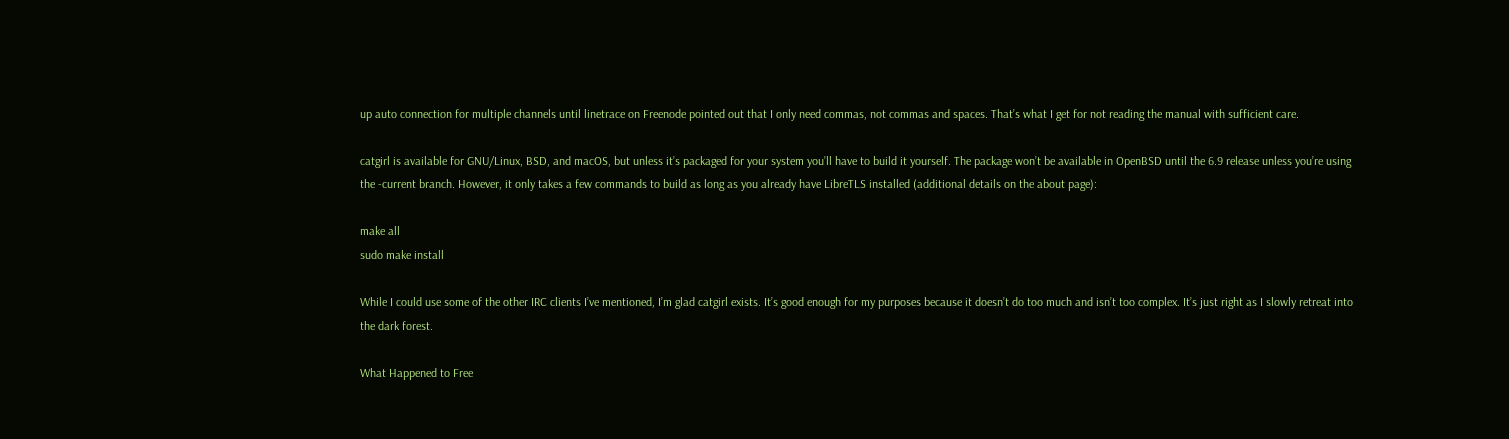up auto connection for multiple channels until linetrace on Freenode pointed out that I only need commas, not commas and spaces. That’s what I get for not reading the manual with sufficient care.

catgirl is available for GNU/Linux, BSD, and macOS, but unless it’s packaged for your system you’ll have to build it yourself. The package won’t be available in OpenBSD until the 6.9 release unless you’re using the -current branch. However, it only takes a few commands to build as long as you already have LibreTLS installed (additional details on the about page):

make all
sudo make install

While I could use some of the other IRC clients I’ve mentioned, I’m glad catgirl exists. It’s good enough for my purposes because it doesn’t do too much and isn’t too complex. It’s just right as I slowly retreat into the dark forest.

What Happened to Free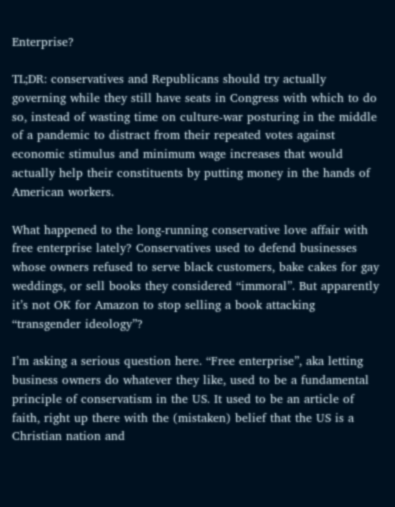Enterprise?

TL;DR: conservatives and Republicans should try actually governing while they still have seats in Congress with which to do so, instead of wasting time on culture-war posturing in the middle of a pandemic to distract from their repeated votes against economic stimulus and minimum wage increases that would actually help their constituents by putting money in the hands of American workers.

What happened to the long-running conservative love affair with free enterprise lately? Conservatives used to defend businesses whose owners refused to serve black customers, bake cakes for gay weddings, or sell books they considered “immoral”. But apparently it’s not OK for Amazon to stop selling a book attacking “transgender ideology”?

I’m asking a serious question here. “Free enterprise”, aka letting business owners do whatever they like, used to be a fundamental principle of conservatism in the US. It used to be an article of faith, right up there with the (mistaken) belief that the US is a Christian nation and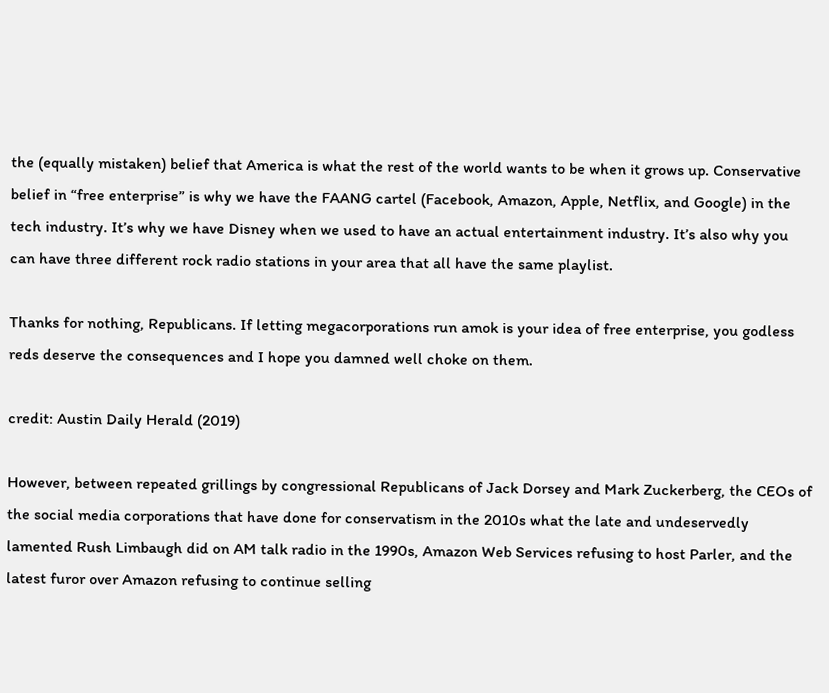the (equally mistaken) belief that America is what the rest of the world wants to be when it grows up. Conservative belief in “free enterprise” is why we have the FAANG cartel (Facebook, Amazon, Apple, Netflix, and Google) in the tech industry. It’s why we have Disney when we used to have an actual entertainment industry. It’s also why you can have three different rock radio stations in your area that all have the same playlist.

Thanks for nothing, Republicans. If letting megacorporations run amok is your idea of free enterprise, you godless reds deserve the consequences and I hope you damned well choke on them.

credit: Austin Daily Herald (2019)

However, between repeated grillings by congressional Republicans of Jack Dorsey and Mark Zuckerberg, the CEOs of the social media corporations that have done for conservatism in the 2010s what the late and undeservedly lamented Rush Limbaugh did on AM talk radio in the 1990s, Amazon Web Services refusing to host Parler, and the latest furor over Amazon refusing to continue selling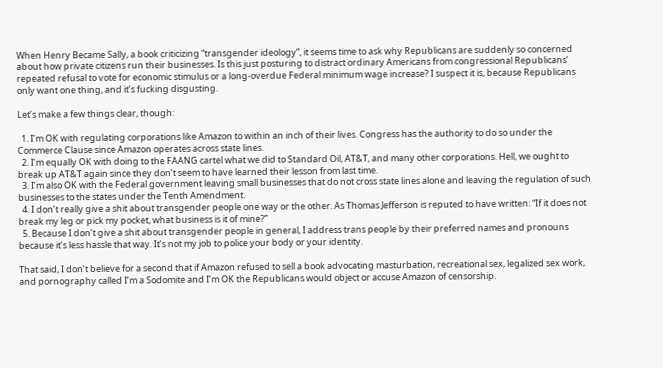When Henry Became Sally, a book criticizing “transgender ideology”, it seems time to ask why Republicans are suddenly so concerned about how private citizens run their businesses. Is this just posturing to distract ordinary Americans from congressional Republicans’ repeated refusal to vote for economic stimulus or a long-overdue Federal minimum wage increase? I suspect it is, because Republicans only want one thing, and it’s fucking disgusting.

Let’s make a few things clear, though:

  1. I’m OK with regulating corporations like Amazon to within an inch of their lives. Congress has the authority to do so under the Commerce Clause since Amazon operates across state lines.
  2. I’m equally OK with doing to the FAANG cartel what we did to Standard Oil, AT&T, and many other corporations. Hell, we ought to break up AT&T again since they don’t seem to have learned their lesson from last time.
  3. I’m also OK with the Federal government leaving small businesses that do not cross state lines alone and leaving the regulation of such businesses to the states under the Tenth Amendment.
  4. I don’t really give a shit about transgender people one way or the other. As Thomas Jefferson is reputed to have written: “If it does not break my leg or pick my pocket, what business is it of mine?”
  5. Because I don’t give a shit about transgender people in general, I address trans people by their preferred names and pronouns because it’s less hassle that way. It’s not my job to police your body or your identity.

That said, I don’t believe for a second that if Amazon refused to sell a book advocating masturbation, recreational sex, legalized sex work, and pornography called I’m a Sodomite and I’m OK the Republicans would object or accuse Amazon of censorship.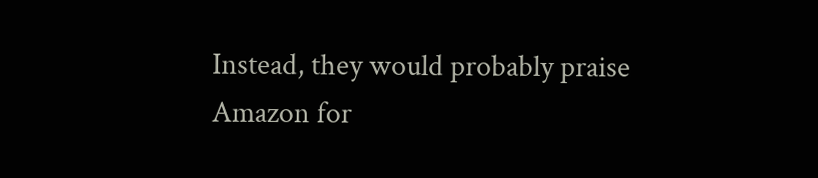Instead, they would probably praise Amazon for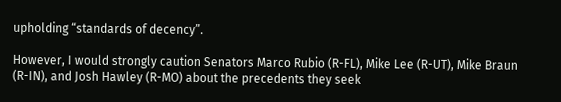upholding “standards of decency”.

However, I would strongly caution Senators Marco Rubio (R-FL), Mike Lee (R-UT), Mike Braun (R-IN), and Josh Hawley (R-MO) about the precedents they seek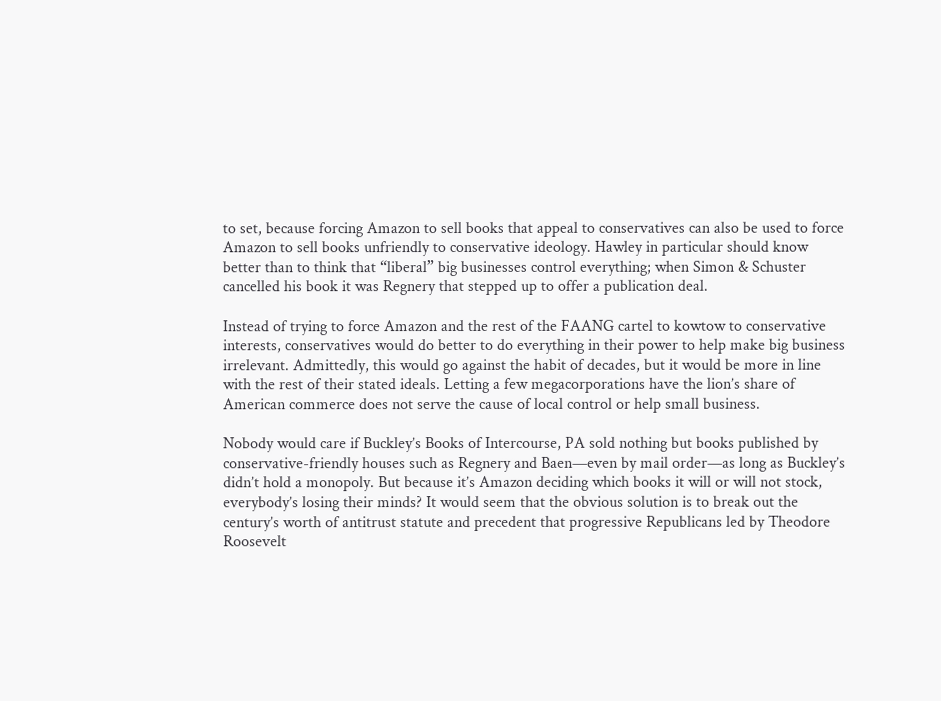to set, because forcing Amazon to sell books that appeal to conservatives can also be used to force Amazon to sell books unfriendly to conservative ideology. Hawley in particular should know better than to think that “liberal” big businesses control everything; when Simon & Schuster cancelled his book it was Regnery that stepped up to offer a publication deal.

Instead of trying to force Amazon and the rest of the FAANG cartel to kowtow to conservative interests, conservatives would do better to do everything in their power to help make big business irrelevant. Admittedly, this would go against the habit of decades, but it would be more in line with the rest of their stated ideals. Letting a few megacorporations have the lion’s share of American commerce does not serve the cause of local control or help small business.

Nobody would care if Buckley’s Books of Intercourse, PA sold nothing but books published by conservative-friendly houses such as Regnery and Baen—even by mail order—as long as Buckley’s didn’t hold a monopoly. But because it’s Amazon deciding which books it will or will not stock, everybody’s losing their minds? It would seem that the obvious solution is to break out the century’s worth of antitrust statute and precedent that progressive Republicans led by Theodore Roosevelt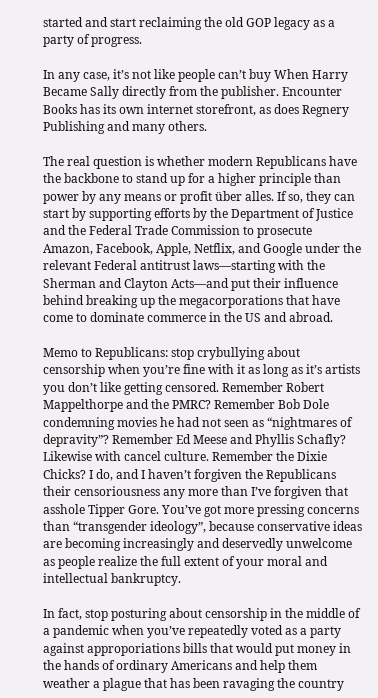started and start reclaiming the old GOP legacy as a party of progress.

In any case, it’s not like people can’t buy When Harry Became Sally directly from the publisher. Encounter Books has its own internet storefront, as does Regnery Publishing and many others.

The real question is whether modern Republicans have the backbone to stand up for a higher principle than power by any means or profit über alles. If so, they can start by supporting efforts by the Department of Justice and the Federal Trade Commission to prosecute Amazon, Facebook, Apple, Netflix, and Google under the relevant Federal antitrust laws—starting with the Sherman and Clayton Acts—and put their influence behind breaking up the megacorporations that have come to dominate commerce in the US and abroad.

Memo to Republicans: stop crybullying about censorship when you’re fine with it as long as it’s artists you don’t like getting censored. Remember Robert Mappelthorpe and the PMRC? Remember Bob Dole condemning movies he had not seen as “nightmares of depravity”? Remember Ed Meese and Phyllis Schafly? Likewise with cancel culture. Remember the Dixie Chicks? I do, and I haven’t forgiven the Republicans their censoriousness any more than I’ve forgiven that asshole Tipper Gore. You’ve got more pressing concerns than “transgender ideology”, because conservative ideas are becoming increasingly and deservedly unwelcome as people realize the full extent of your moral and intellectual bankruptcy.

In fact, stop posturing about censorship in the middle of a pandemic when you’ve repeatedly voted as a party against approporiations bills that would put money in the hands of ordinary Americans and help them weather a plague that has been ravaging the country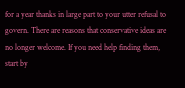for a year thanks in large part to your utter refusal to govern. There are reasons that conservative ideas are no longer welcome. If you need help finding them, start by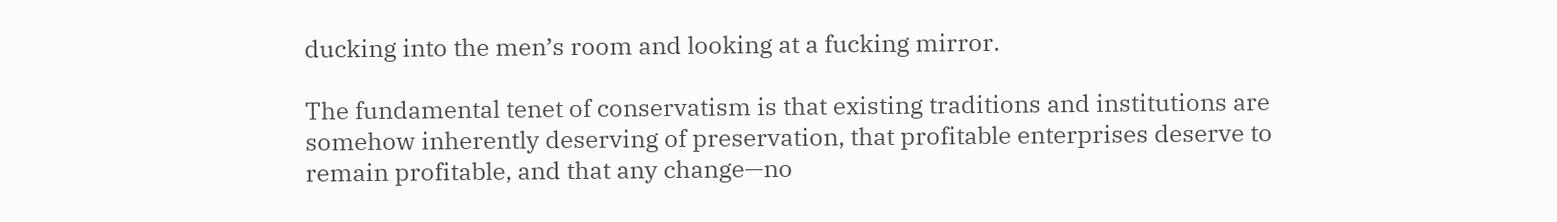ducking into the men’s room and looking at a fucking mirror.

The fundamental tenet of conservatism is that existing traditions and institutions are somehow inherently deserving of preservation, that profitable enterprises deserve to remain profitable, and that any change—no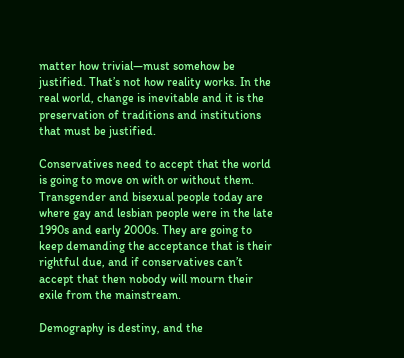matter how trivial—must somehow be justified. That’s not how reality works. In the real world, change is inevitable and it is the preservation of traditions and institutions that must be justified.

Conservatives need to accept that the world is going to move on with or without them. Transgender and bisexual people today are where gay and lesbian people were in the late 1990s and early 2000s. They are going to keep demanding the acceptance that is their rightful due, and if conservatives can’t accept that then nobody will mourn their exile from the mainstream.

Demography is destiny, and the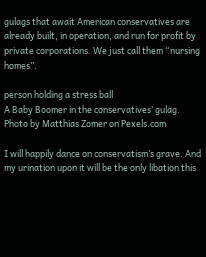gulags that await American conservatives are already built, in operation, and run for profit by private corporations. We just call them “nursing homes”.

person holding a stress ball
A Baby Boomer in the conservatives’ gulag. Photo by Matthias Zomer on Pexels.com

I will happily dance on conservatism’s grave. And my urination upon it will be the only libation this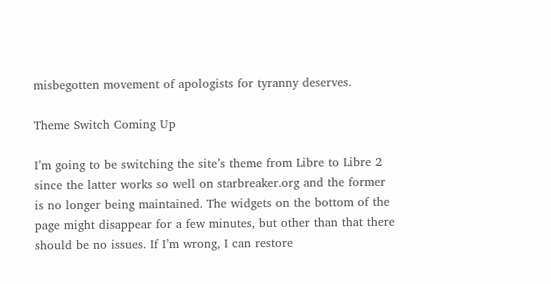misbegotten movement of apologists for tyranny deserves.

Theme Switch Coming Up

I’m going to be switching the site’s theme from Libre to Libre 2 since the latter works so well on starbreaker.org and the former is no longer being maintained. The widgets on the bottom of the page might disappear for a few minutes, but other than that there should be no issues. If I’m wrong, I can restore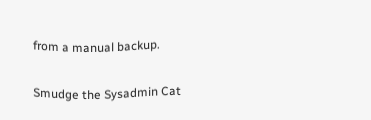from a manual backup.

Smudge the Sysadmin Cat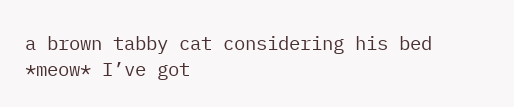a brown tabby cat considering his bed
*meow* I’ve got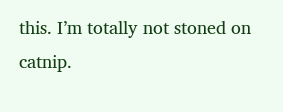this. I’m totally not stoned on catnip.